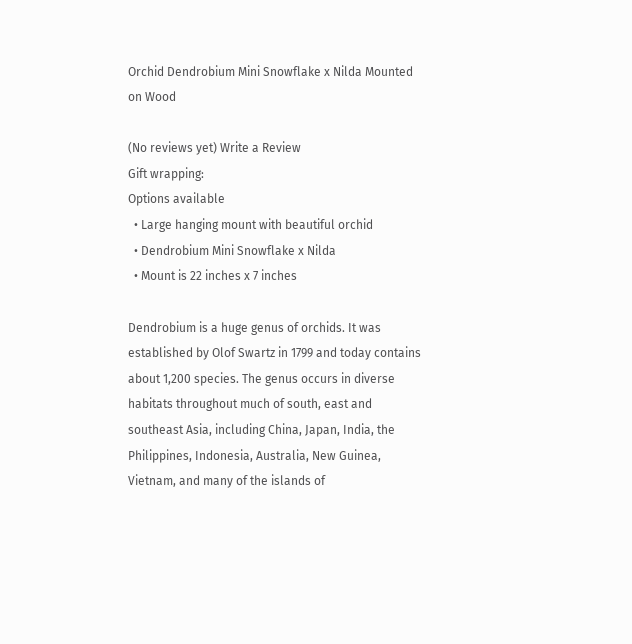Orchid Dendrobium Mini Snowflake x Nilda Mounted on Wood

(No reviews yet) Write a Review
Gift wrapping:
Options available
  • Large hanging mount with beautiful orchid
  • Dendrobium Mini Snowflake x Nilda
  • Mount is 22 inches x 7 inches

Dendrobium is a huge genus of orchids. It was established by Olof Swartz in 1799 and today contains about 1,200 species. The genus occurs in diverse habitats throughout much of south, east and southeast Asia, including China, Japan, India, the Philippines, Indonesia, Australia, New Guinea, Vietnam, and many of the islands of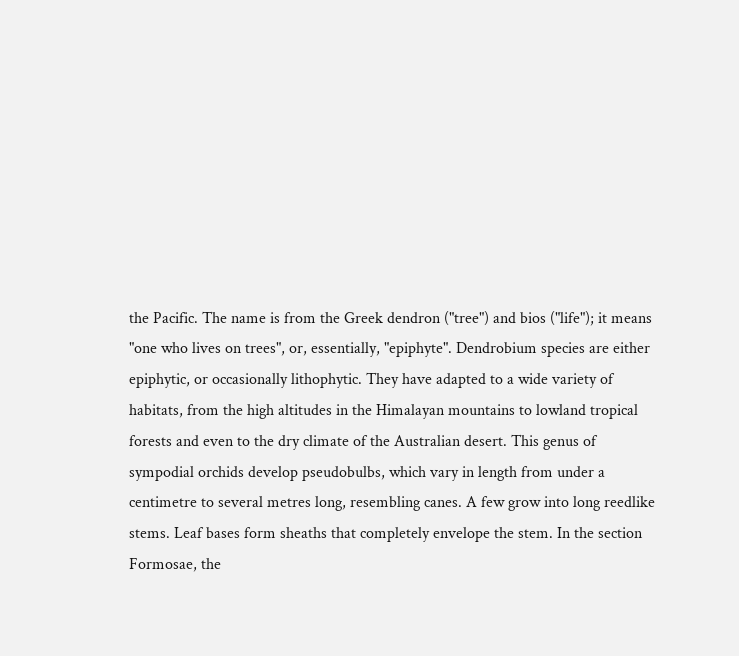the Pacific. The name is from the Greek dendron ("tree") and bios ("life"); it means "one who lives on trees", or, essentially, "epiphyte". Dendrobium species are either epiphytic, or occasionally lithophytic. They have adapted to a wide variety of habitats, from the high altitudes in the Himalayan mountains to lowland tropical forests and even to the dry climate of the Australian desert. This genus of sympodial orchids develop pseudobulbs, which vary in length from under a centimetre to several metres long, resembling canes. A few grow into long reedlike stems. Leaf bases form sheaths that completely envelope the stem. In the section Formosae, the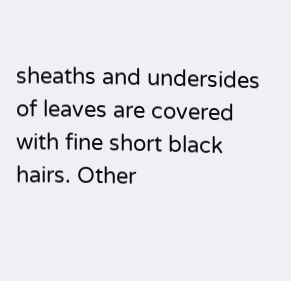sheaths and undersides of leaves are covered with fine short black hairs. Other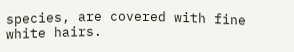species, are covered with fine white hairs.